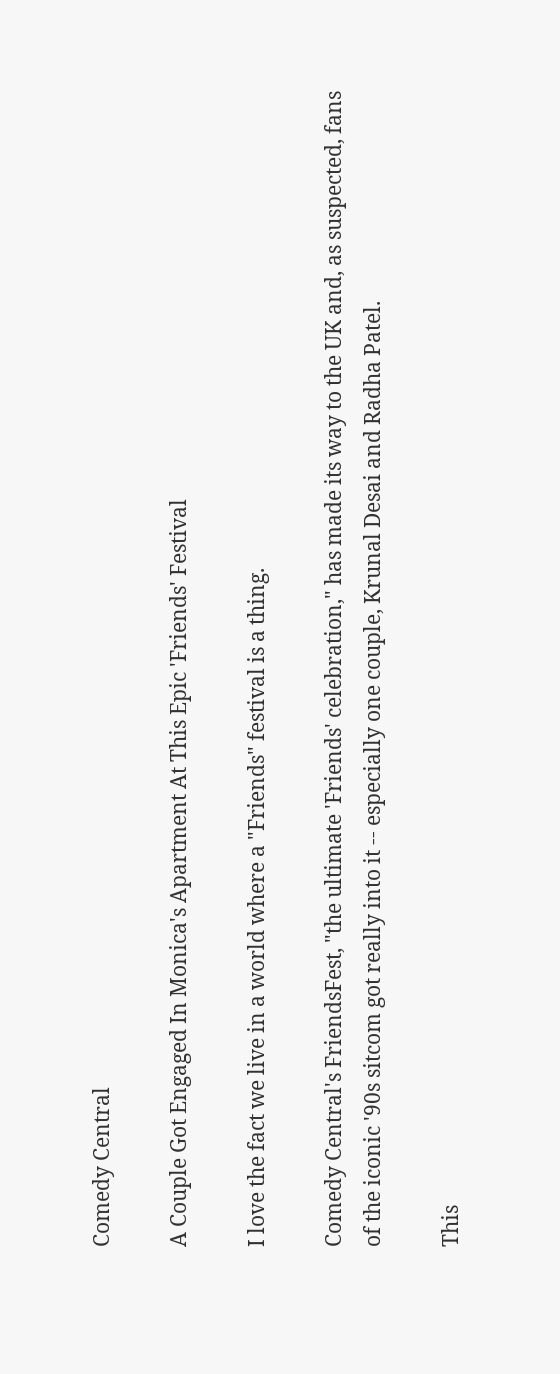Comedy Central

A Couple Got Engaged In Monica's Apartment At This Epic 'Friends' Festival

I love the fact we live in a world where a "Friends" festival is a thing.

Comedy Central's FriendsFest, "the ultimate 'Friends' celebration," has made its way to the UK and, as suspected, fans of the iconic '90s sitcom got really into it -- especially one couple, Krunal Desai and Radha Patel.

This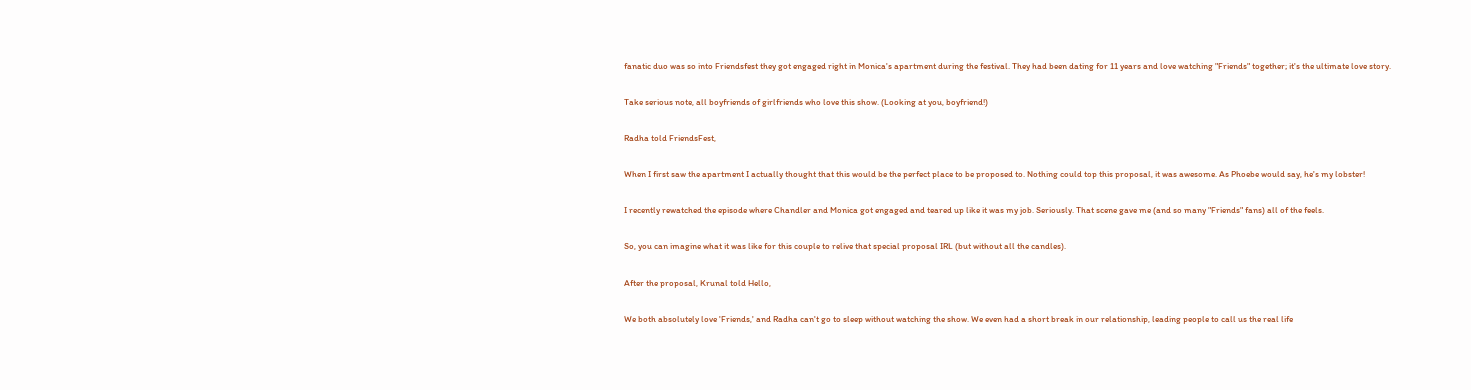fanatic duo was so into Friendsfest they got engaged right in Monica's apartment during the festival. They had been dating for 11 years and love watching "Friends" together; it's the ultimate love story.

Take serious note, all boyfriends of girlfriends who love this show. (Looking at you, boyfriend!)

Radha told FriendsFest,

When I first saw the apartment I actually thought that this would be the perfect place to be proposed to. Nothing could top this proposal, it was awesome. As Phoebe would say, he's my lobster!

I recently rewatched the episode where Chandler and Monica got engaged and teared up like it was my job. Seriously. That scene gave me (and so many "Friends" fans) all of the feels.

So, you can imagine what it was like for this couple to relive that special proposal IRL (but without all the candles).

After the proposal, Krunal told Hello,

We both absolutely love 'Friends,' and Radha can't go to sleep without watching the show. We even had a short break in our relationship, leading people to call us the real life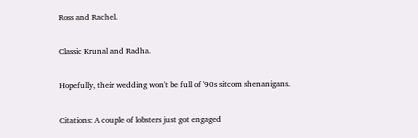Ross and Rachel.

Classic Krunal and Radha.

Hopefully, their wedding won't be full of '90s sitcom shenanigans.

Citations: A couple of lobsters just got engaged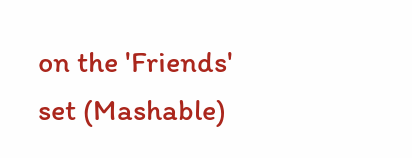on the 'Friends' set (Mashable)